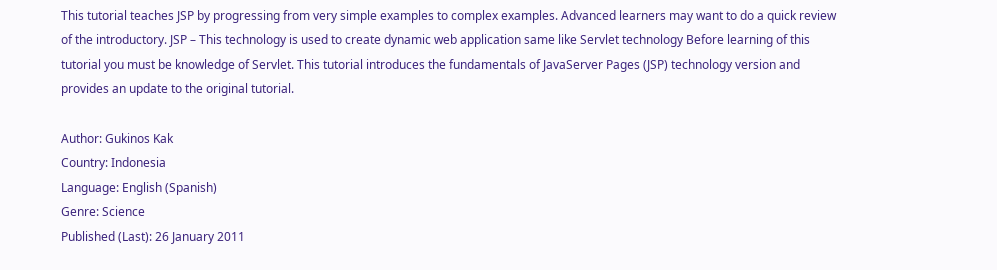This tutorial teaches JSP by progressing from very simple examples to complex examples. Advanced learners may want to do a quick review of the introductory. JSP – This technology is used to create dynamic web application same like Servlet technology Before learning of this tutorial you must be knowledge of Servlet. This tutorial introduces the fundamentals of JavaServer Pages (JSP) technology version and provides an update to the original tutorial.

Author: Gukinos Kak
Country: Indonesia
Language: English (Spanish)
Genre: Science
Published (Last): 26 January 2011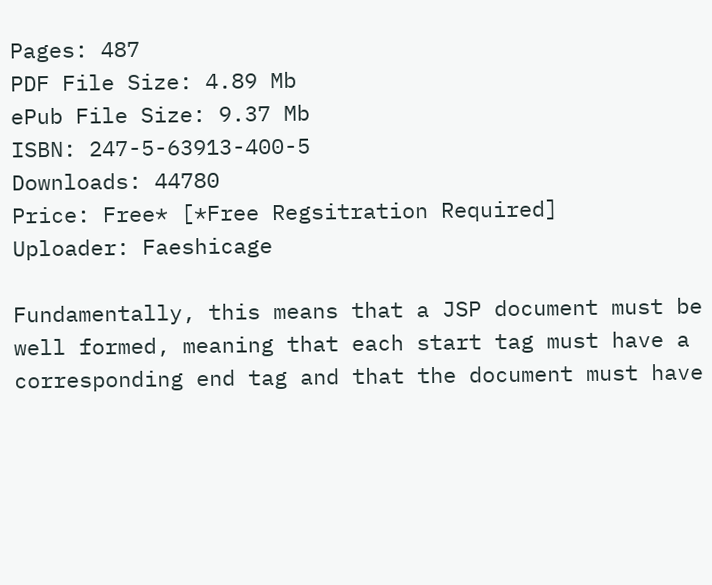Pages: 487
PDF File Size: 4.89 Mb
ePub File Size: 9.37 Mb
ISBN: 247-5-63913-400-5
Downloads: 44780
Price: Free* [*Free Regsitration Required]
Uploader: Faeshicage

Fundamentally, this means that a JSP document must be well formed, meaning that each start tag must have a corresponding end tag and that the document must have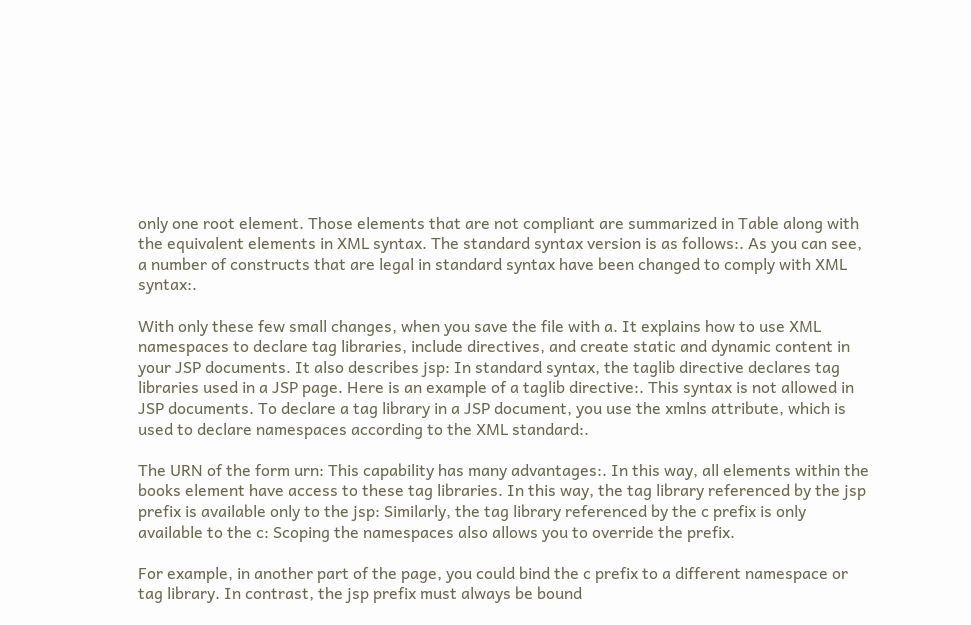only one root element. Those elements that are not compliant are summarized in Table along with the equivalent elements in XML syntax. The standard syntax version is as follows:. As you can see, a number of constructs that are legal in standard syntax have been changed to comply with XML syntax:.

With only these few small changes, when you save the file with a. It explains how to use XML namespaces to declare tag libraries, include directives, and create static and dynamic content in your JSP documents. It also describes jsp: In standard syntax, the taglib directive declares tag libraries used in a JSP page. Here is an example of a taglib directive:. This syntax is not allowed in JSP documents. To declare a tag library in a JSP document, you use the xmlns attribute, which is used to declare namespaces according to the XML standard:.

The URN of the form urn: This capability has many advantages:. In this way, all elements within the books element have access to these tag libraries. In this way, the tag library referenced by the jsp prefix is available only to the jsp: Similarly, the tag library referenced by the c prefix is only available to the c: Scoping the namespaces also allows you to override the prefix.

For example, in another part of the page, you could bind the c prefix to a different namespace or tag library. In contrast, the jsp prefix must always be bound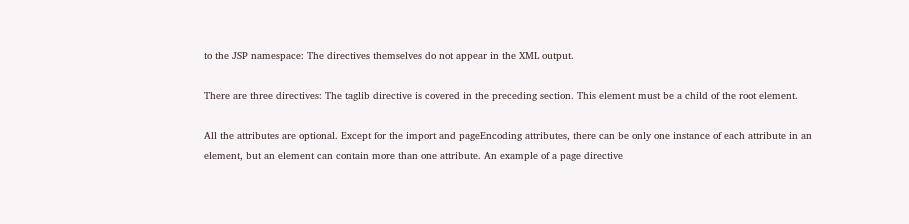to the JSP namespace: The directives themselves do not appear in the XML output.

There are three directives: The taglib directive is covered in the preceding section. This element must be a child of the root element.

All the attributes are optional. Except for the import and pageEncoding attributes, there can be only one instance of each attribute in an element, but an element can contain more than one attribute. An example of a page directive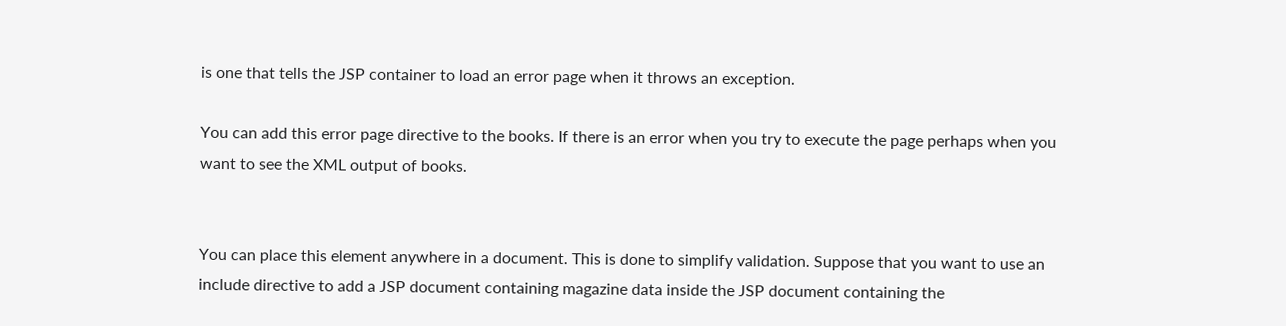is one that tells the JSP container to load an error page when it throws an exception.

You can add this error page directive to the books. If there is an error when you try to execute the page perhaps when you want to see the XML output of books.


You can place this element anywhere in a document. This is done to simplify validation. Suppose that you want to use an include directive to add a JSP document containing magazine data inside the JSP document containing the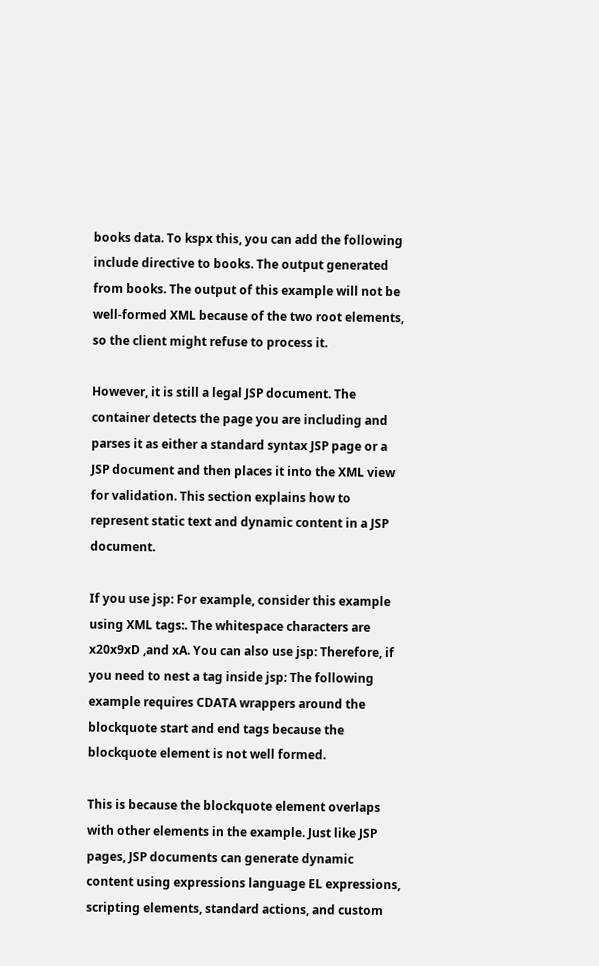books data. To kspx this, you can add the following include directive to books. The output generated from books. The output of this example will not be well-formed XML because of the two root elements, so the client might refuse to process it.

However, it is still a legal JSP document. The container detects the page you are including and parses it as either a standard syntax JSP page or a JSP document and then places it into the XML view for validation. This section explains how to represent static text and dynamic content in a JSP document.

If you use jsp: For example, consider this example using XML tags:. The whitespace characters are x20x9xD ,and xA. You can also use jsp: Therefore, if you need to nest a tag inside jsp: The following example requires CDATA wrappers around the blockquote start and end tags because the blockquote element is not well formed.

This is because the blockquote element overlaps with other elements in the example. Just like JSP pages, JSP documents can generate dynamic content using expressions language EL expressions, scripting elements, standard actions, and custom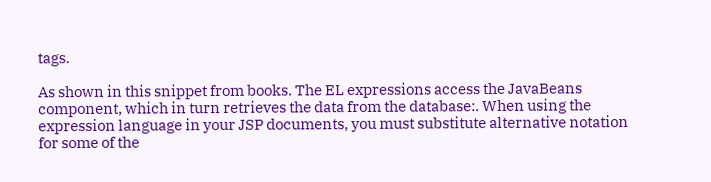tags.

As shown in this snippet from books. The EL expressions access the JavaBeans component, which in turn retrieves the data from the database:. When using the expression language in your JSP documents, you must substitute alternative notation for some of the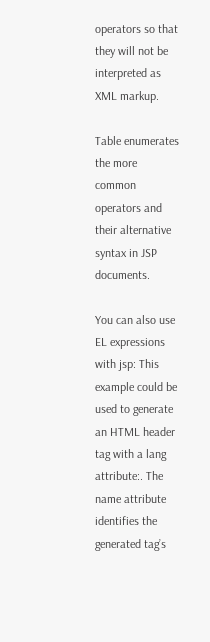operators so that they will not be interpreted as XML markup.

Table enumerates the more common operators and their alternative syntax in JSP documents.

You can also use EL expressions with jsp: This example could be used to generate an HTML header tag with a lang attribute:. The name attribute identifies the generated tag’s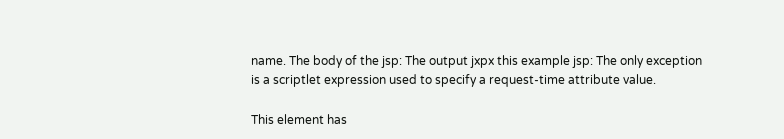name. The body of the jsp: The output jxpx this example jsp: The only exception is a scriptlet expression used to specify a request-time attribute value.

This element has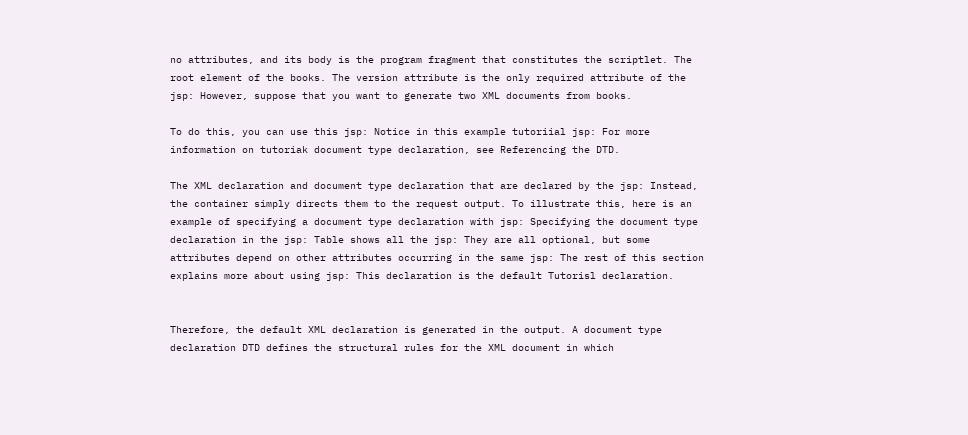no attributes, and its body is the program fragment that constitutes the scriptlet. The root element of the books. The version attribute is the only required attribute of the jsp: However, suppose that you want to generate two XML documents from books.

To do this, you can use this jsp: Notice in this example tutoriial jsp: For more information on tutoriak document type declaration, see Referencing the DTD.

The XML declaration and document type declaration that are declared by the jsp: Instead, the container simply directs them to the request output. To illustrate this, here is an example of specifying a document type declaration with jsp: Specifying the document type declaration in the jsp: Table shows all the jsp: They are all optional, but some attributes depend on other attributes occurring in the same jsp: The rest of this section explains more about using jsp: This declaration is the default Tutorisl declaration.


Therefore, the default XML declaration is generated in the output. A document type declaration DTD defines the structural rules for the XML document in which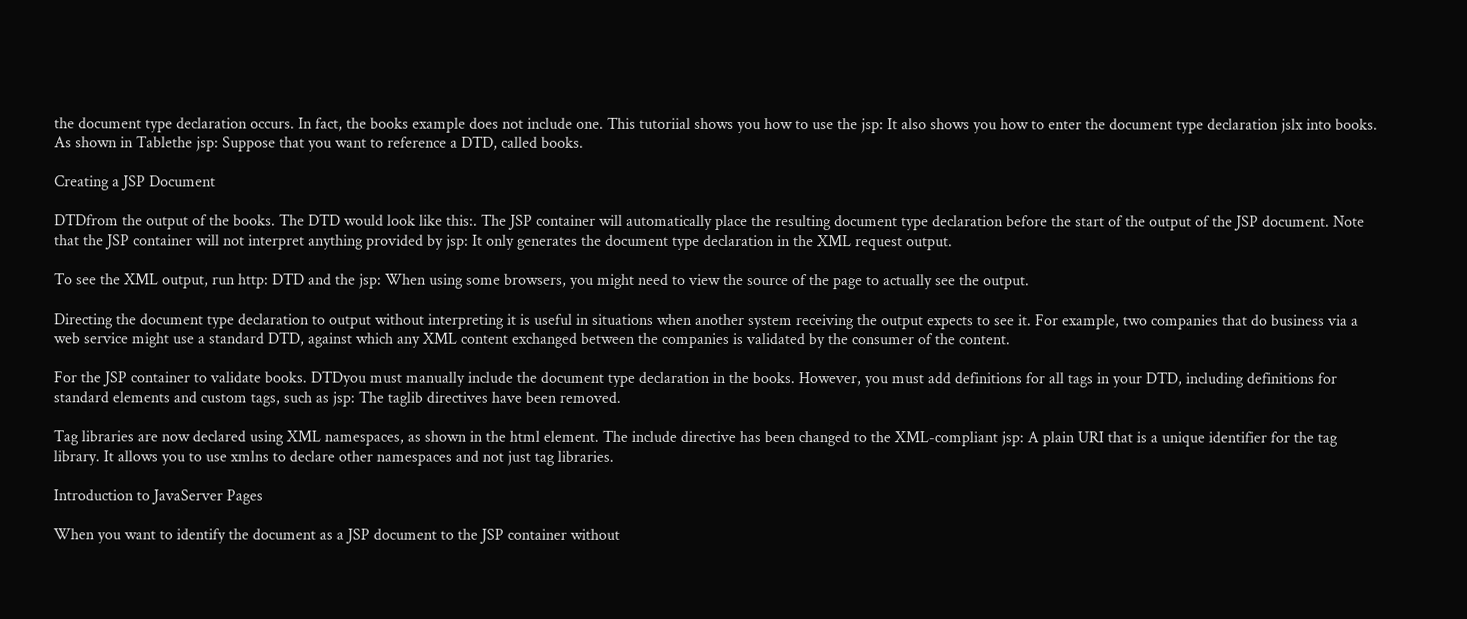the document type declaration occurs. In fact, the books example does not include one. This tutoriial shows you how to use the jsp: It also shows you how to enter the document type declaration jslx into books. As shown in Tablethe jsp: Suppose that you want to reference a DTD, called books.

Creating a JSP Document

DTDfrom the output of the books. The DTD would look like this:. The JSP container will automatically place the resulting document type declaration before the start of the output of the JSP document. Note that the JSP container will not interpret anything provided by jsp: It only generates the document type declaration in the XML request output.

To see the XML output, run http: DTD and the jsp: When using some browsers, you might need to view the source of the page to actually see the output.

Directing the document type declaration to output without interpreting it is useful in situations when another system receiving the output expects to see it. For example, two companies that do business via a web service might use a standard DTD, against which any XML content exchanged between the companies is validated by the consumer of the content.

For the JSP container to validate books. DTDyou must manually include the document type declaration in the books. However, you must add definitions for all tags in your DTD, including definitions for standard elements and custom tags, such as jsp: The taglib directives have been removed.

Tag libraries are now declared using XML namespaces, as shown in the html element. The include directive has been changed to the XML-compliant jsp: A plain URI that is a unique identifier for the tag library. It allows you to use xmlns to declare other namespaces and not just tag libraries.

Introduction to JavaServer Pages

When you want to identify the document as a JSP document to the JSP container without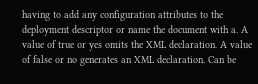having to add any configuration attributes to the deployment descriptor or name the document with a. A value of true or yes omits the XML declaration. A value of false or no generates an XML declaration. Can be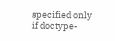specified only if doctype-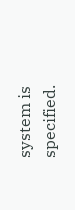system is specified.